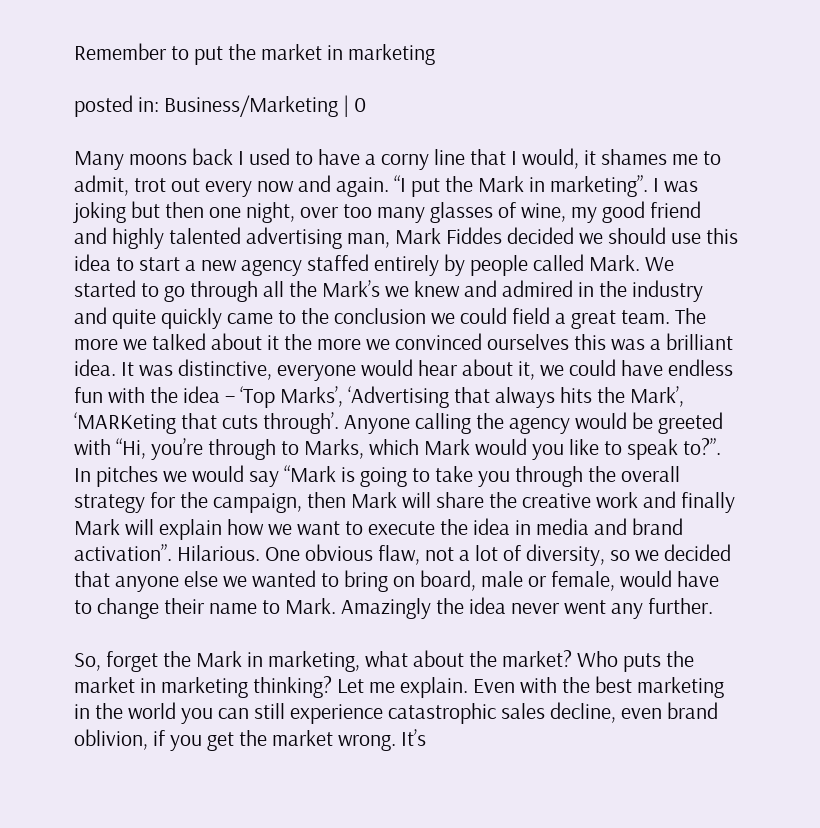Remember to put the market in marketing

posted in: Business/Marketing | 0

Many moons back I used to have a corny line that I would, it shames me to admit, trot out every now and again. “I put the Mark in marketing”. I was joking but then one night, over too many glasses of wine, my good friend and highly talented advertising man, Mark Fiddes decided we should use this idea to start a new agency staffed entirely by people called Mark. We started to go through all the Mark’s we knew and admired in the industry and quite quickly came to the conclusion we could field a great team. The more we talked about it the more we convinced ourselves this was a brilliant idea. It was distinctive, everyone would hear about it, we could have endless fun with the idea – ‘Top Marks’, ‘Advertising that always hits the Mark’, ‘MARKeting that cuts through’. Anyone calling the agency would be greeted with “Hi, you’re through to Marks, which Mark would you like to speak to?”. In pitches we would say “Mark is going to take you through the overall strategy for the campaign, then Mark will share the creative work and finally Mark will explain how we want to execute the idea in media and brand activation”. Hilarious. One obvious flaw, not a lot of diversity, so we decided that anyone else we wanted to bring on board, male or female, would have to change their name to Mark. Amazingly the idea never went any further.

So, forget the Mark in marketing, what about the market? Who puts the market in marketing thinking? Let me explain. Even with the best marketing in the world you can still experience catastrophic sales decline, even brand oblivion, if you get the market wrong. It’s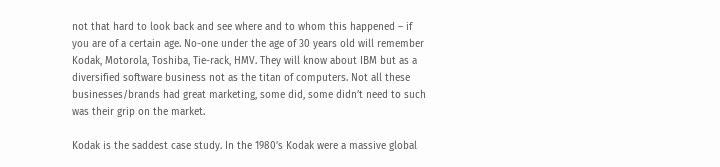not that hard to look back and see where and to whom this happened – if you are of a certain age. No-one under the age of 30 years old will remember Kodak, Motorola, Toshiba, Tie-rack, HMV. They will know about IBM but as a diversified software business not as the titan of computers. Not all these businesses/brands had great marketing, some did, some didn’t need to such was their grip on the market.

Kodak is the saddest case study. In the 1980’s Kodak were a massive global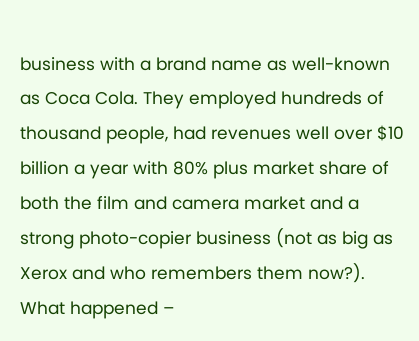business with a brand name as well-known as Coca Cola. They employed hundreds of thousand people, had revenues well over $10 billion a year with 80% plus market share of both the film and camera market and a strong photo-copier business (not as big as Xerox and who remembers them now?). What happened –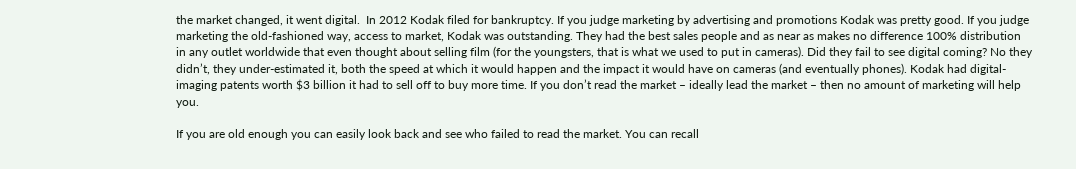the market changed, it went digital.  In 2012 Kodak filed for bankruptcy. If you judge marketing by advertising and promotions Kodak was pretty good. If you judge marketing the old-fashioned way, access to market, Kodak was outstanding. They had the best sales people and as near as makes no difference 100% distribution in any outlet worldwide that even thought about selling film (for the youngsters, that is what we used to put in cameras). Did they fail to see digital coming? No they didn’t, they under-estimated it, both the speed at which it would happen and the impact it would have on cameras (and eventually phones). Kodak had digital-imaging patents worth $3 billion it had to sell off to buy more time. If you don’t read the market – ideally lead the market – then no amount of marketing will help you.

If you are old enough you can easily look back and see who failed to read the market. You can recall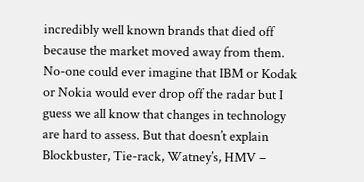incredibly well known brands that died off because the market moved away from them. No-one could ever imagine that IBM or Kodak or Nokia would ever drop off the radar but I guess we all know that changes in technology are hard to assess. But that doesn’t explain Blockbuster, Tie-rack, Watney’s, HMV –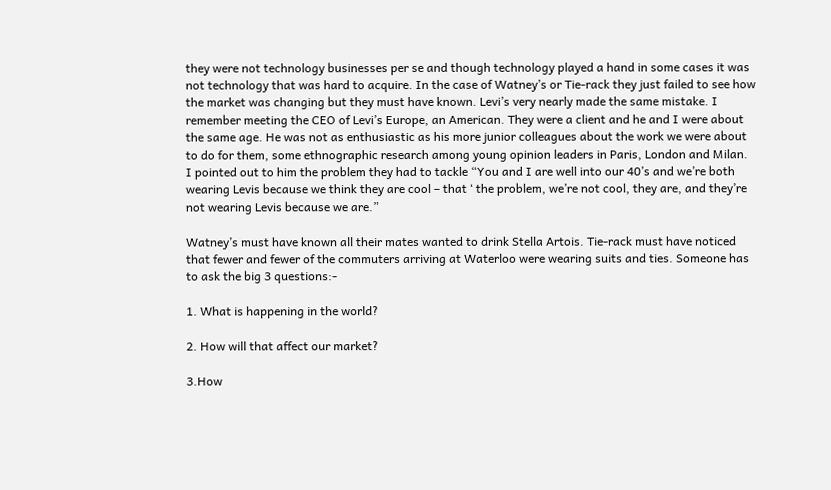they were not technology businesses per se and though technology played a hand in some cases it was not technology that was hard to acquire. In the case of Watney’s or Tie-rack they just failed to see how the market was changing but they must have known. Levi’s very nearly made the same mistake. I remember meeting the CEO of Levi’s Europe, an American. They were a client and he and I were about the same age. He was not as enthusiastic as his more junior colleagues about the work we were about to do for them, some ethnographic research among young opinion leaders in Paris, London and Milan. I pointed out to him the problem they had to tackle “You and I are well into our 40’s and we’re both wearing Levis because we think they are cool – that ‘ the problem, we’re not cool, they are, and they’re not wearing Levis because we are.”

Watney’s must have known all their mates wanted to drink Stella Artois. Tie-rack must have noticed that fewer and fewer of the commuters arriving at Waterloo were wearing suits and ties. Someone has to ask the big 3 questions:-

1. What is happening in the world?

2. How will that affect our market?

3.How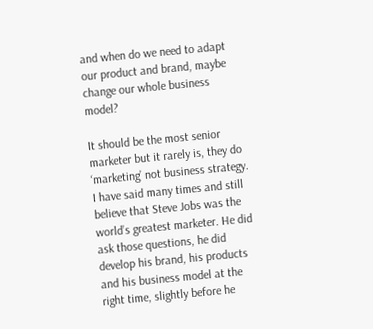and when do we need to adapt our product and brand, maybe change our whole business model?

It should be the most senior marketer but it rarely is, they do ‘marketing’ not business strategy. I have said many times and still believe that Steve Jobs was the world’s greatest marketer. He did ask those questions, he did develop his brand, his products and his business model at the right time, slightly before he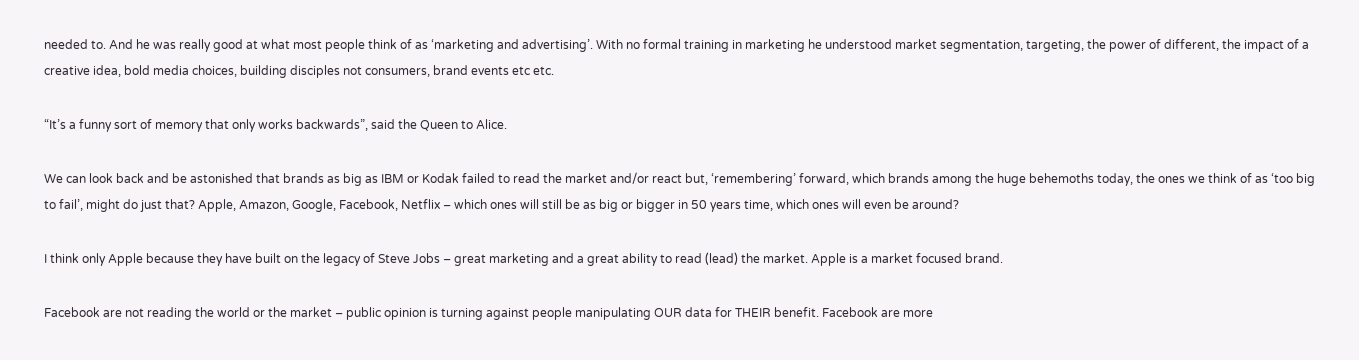needed to. And he was really good at what most people think of as ‘marketing and advertising’. With no formal training in marketing he understood market segmentation, targeting, the power of different, the impact of a creative idea, bold media choices, building disciples not consumers, brand events etc etc.

“It’s a funny sort of memory that only works backwards”, said the Queen to Alice.

We can look back and be astonished that brands as big as IBM or Kodak failed to read the market and/or react but, ‘remembering’ forward, which brands among the huge behemoths today, the ones we think of as ‘too big to fail’, might do just that? Apple, Amazon, Google, Facebook, Netflix – which ones will still be as big or bigger in 50 years time, which ones will even be around?

I think only Apple because they have built on the legacy of Steve Jobs – great marketing and a great ability to read (lead) the market. Apple is a market focused brand.

Facebook are not reading the world or the market – public opinion is turning against people manipulating OUR data for THEIR benefit. Facebook are more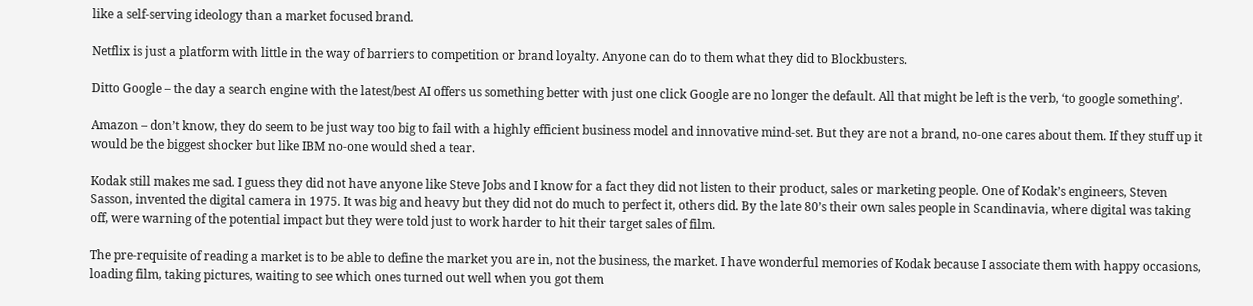like a self-serving ideology than a market focused brand.

Netflix is just a platform with little in the way of barriers to competition or brand loyalty. Anyone can do to them what they did to Blockbusters.

Ditto Google – the day a search engine with the latest/best AI offers us something better with just one click Google are no longer the default. All that might be left is the verb, ‘to google something’.

Amazon – don’t know, they do seem to be just way too big to fail with a highly efficient business model and innovative mind-set. But they are not a brand, no-one cares about them. If they stuff up it would be the biggest shocker but like IBM no-one would shed a tear.

Kodak still makes me sad. I guess they did not have anyone like Steve Jobs and I know for a fact they did not listen to their product, sales or marketing people. One of Kodak’s engineers, Steven Sasson, invented the digital camera in 1975. It was big and heavy but they did not do much to perfect it, others did. By the late 80’s their own sales people in Scandinavia, where digital was taking off, were warning of the potential impact but they were told just to work harder to hit their target sales of film.

The pre-requisite of reading a market is to be able to define the market you are in, not the business, the market. I have wonderful memories of Kodak because I associate them with happy occasions, loading film, taking pictures, waiting to see which ones turned out well when you got them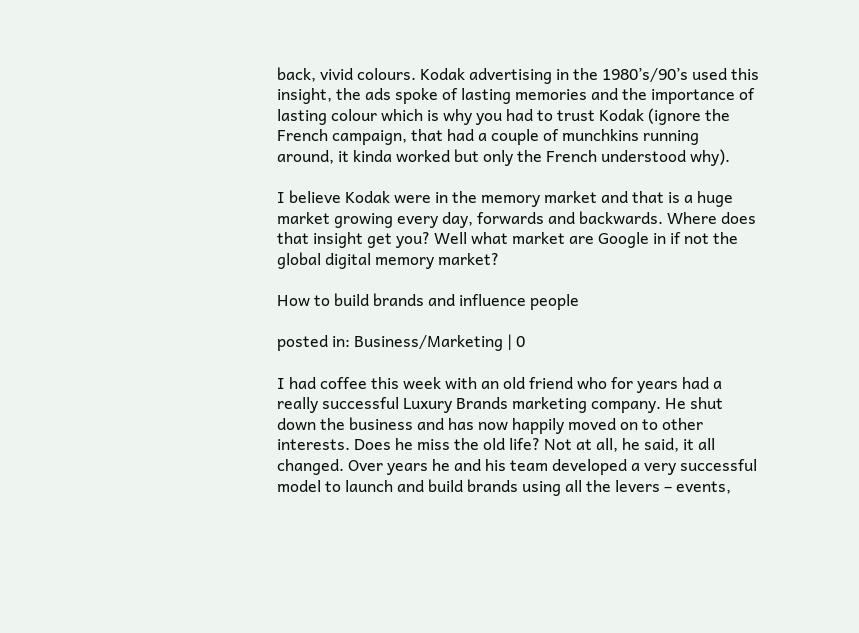back, vivid colours. Kodak advertising in the 1980’s/90’s used this insight, the ads spoke of lasting memories and the importance of lasting colour which is why you had to trust Kodak (ignore the French campaign, that had a couple of munchkins running around, it kinda worked but only the French understood why).

I believe Kodak were in the memory market and that is a huge market growing every day, forwards and backwards. Where does that insight get you? Well what market are Google in if not the global digital memory market?

How to build brands and influence people

posted in: Business/Marketing | 0

I had coffee this week with an old friend who for years had a really successful Luxury Brands marketing company. He shut down the business and has now happily moved on to other interests. Does he miss the old life? Not at all, he said, it all changed. Over years he and his team developed a very successful model to launch and build brands using all the levers – events,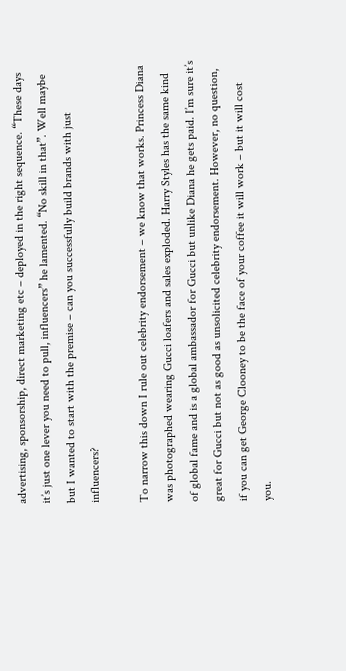advertising, sponsorship, direct marketing etc – deployed in the right sequence. “These days it’s just one lever you need to pull, influencers” he lamented. “No skill in that”. Well maybe but I wanted to start with the premise – can you successfully build brands with just influencers?

To narrow this down I rule out celebrity endorsement – we know that works. Princess Diana was photographed wearing Gucci loafers and sales exploded. Harry Styles has the same kind of global fame and is a global ambassador for Gucci but unlike Diana he gets paid. I’m sure it’s great for Gucci but not as good as unsolicited celebrity endorsement. However, no question, if you can get George Clooney to be the face of your coffee it will work – but it will cost you.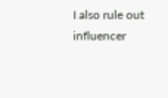I also rule out influencer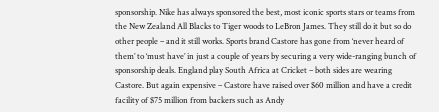sponsorship. Nike has always sponsored the best, most iconic sports stars or teams from the New Zealand All Blacks to Tiger woods to LeBron James. They still do it but so do other people – and it still works. Sports brand Castore has gone from ‘never heard of them’ to ‘must have’ in just a couple of years by securing a very wide-ranging bunch of sponsorship deals. England play South Africa at Cricket – both sides are wearing Castore. But again expensive – Castore have raised over $60 million and have a credit facility of $75 million from backers such as Andy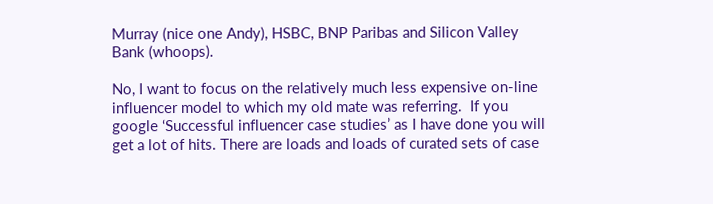Murray (nice one Andy), HSBC, BNP Paribas and Silicon Valley Bank (whoops).

No, I want to focus on the relatively much less expensive on-line influencer model to which my old mate was referring.  If you google ‘Successful influencer case studies’ as I have done you will get a lot of hits. There are loads and loads of curated sets of case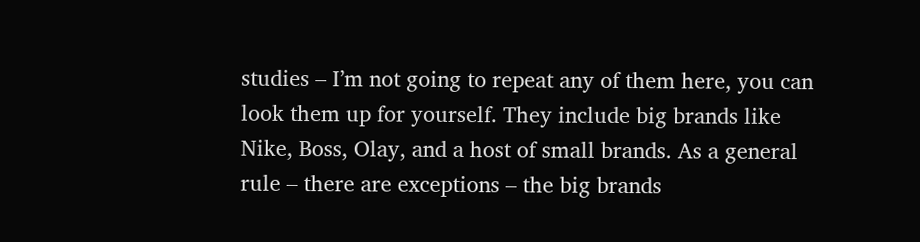studies – I’m not going to repeat any of them here, you can look them up for yourself. They include big brands like Nike, Boss, Olay, and a host of small brands. As a general rule – there are exceptions – the big brands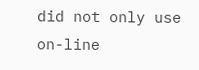did not only use on-line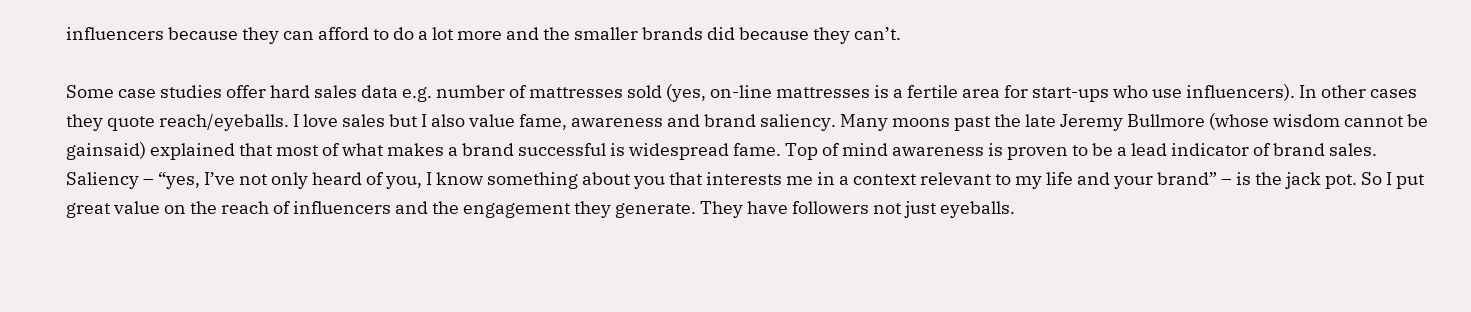influencers because they can afford to do a lot more and the smaller brands did because they can’t.

Some case studies offer hard sales data e.g. number of mattresses sold (yes, on-line mattresses is a fertile area for start-ups who use influencers). In other cases they quote reach/eyeballs. I love sales but I also value fame, awareness and brand saliency. Many moons past the late Jeremy Bullmore (whose wisdom cannot be gainsaid) explained that most of what makes a brand successful is widespread fame. Top of mind awareness is proven to be a lead indicator of brand sales. Saliency – “yes, I’ve not only heard of you, I know something about you that interests me in a context relevant to my life and your brand” – is the jack pot. So I put great value on the reach of influencers and the engagement they generate. They have followers not just eyeballs.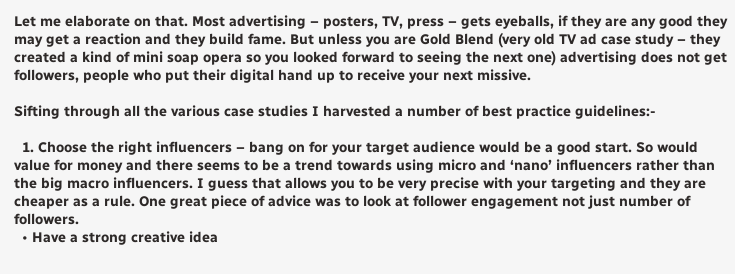Let me elaborate on that. Most advertising – posters, TV, press – gets eyeballs, if they are any good they may get a reaction and they build fame. But unless you are Gold Blend (very old TV ad case study – they created a kind of mini soap opera so you looked forward to seeing the next one) advertising does not get followers, people who put their digital hand up to receive your next missive.

Sifting through all the various case studies I harvested a number of best practice guidelines:-

  1. Choose the right influencers – bang on for your target audience would be a good start. So would value for money and there seems to be a trend towards using micro and ‘nano’ influencers rather than the big macro influencers. I guess that allows you to be very precise with your targeting and they are cheaper as a rule. One great piece of advice was to look at follower engagement not just number of followers.
  • Have a strong creative idea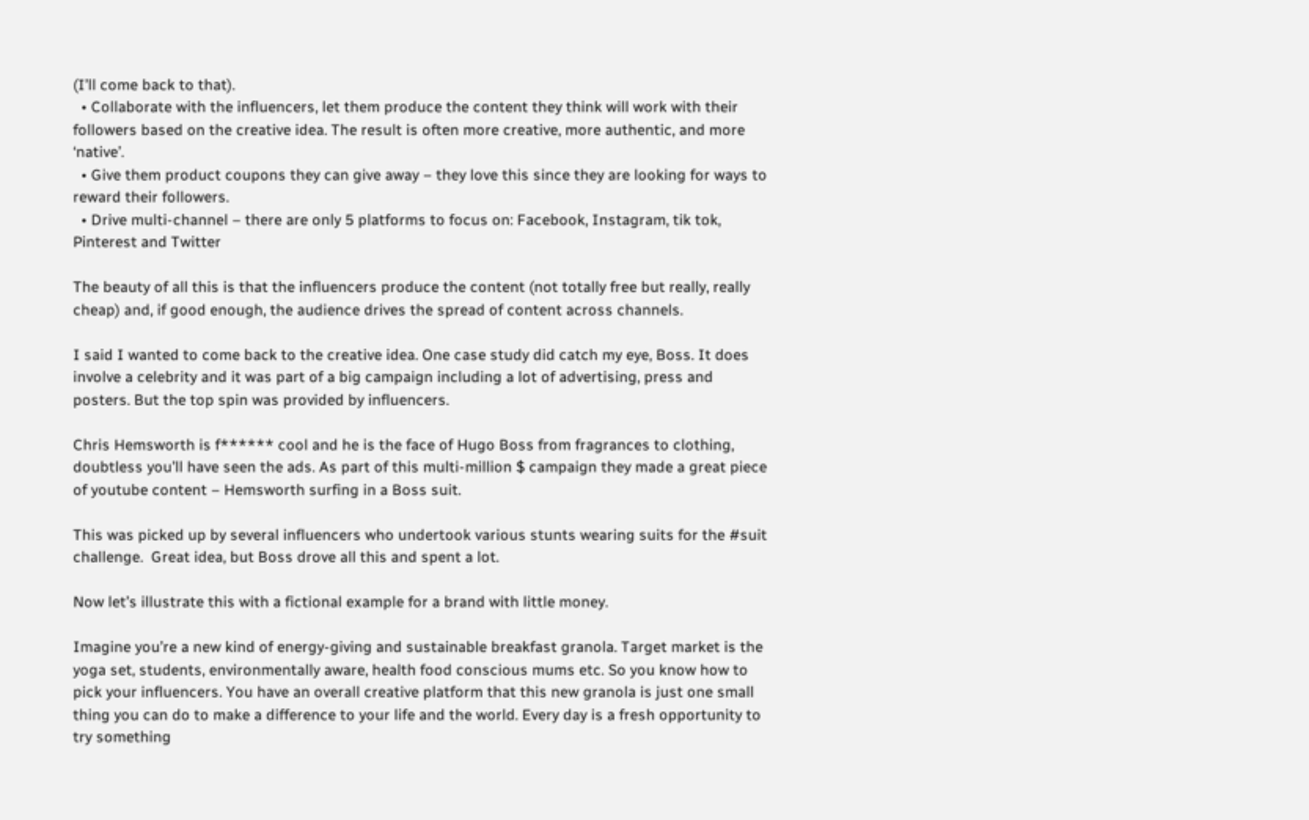(I’ll come back to that).
  • Collaborate with the influencers, let them produce the content they think will work with their followers based on the creative idea. The result is often more creative, more authentic, and more ‘native’.
  • Give them product coupons they can give away – they love this since they are looking for ways to reward their followers.
  • Drive multi-channel – there are only 5 platforms to focus on: Facebook, Instagram, tik tok, Pinterest and Twitter

The beauty of all this is that the influencers produce the content (not totally free but really, really cheap) and, if good enough, the audience drives the spread of content across channels.

I said I wanted to come back to the creative idea. One case study did catch my eye, Boss. It does involve a celebrity and it was part of a big campaign including a lot of advertising, press and posters. But the top spin was provided by influencers.

Chris Hemsworth is f****** cool and he is the face of Hugo Boss from fragrances to clothing, doubtless you’ll have seen the ads. As part of this multi-million $ campaign they made a great piece of youtube content – Hemsworth surfing in a Boss suit.

This was picked up by several influencers who undertook various stunts wearing suits for the #suit challenge.  Great idea, but Boss drove all this and spent a lot.

Now let’s illustrate this with a fictional example for a brand with little money.

Imagine you’re a new kind of energy-giving and sustainable breakfast granola. Target market is the yoga set, students, environmentally aware, health food conscious mums etc. So you know how to pick your influencers. You have an overall creative platform that this new granola is just one small thing you can do to make a difference to your life and the world. Every day is a fresh opportunity to try something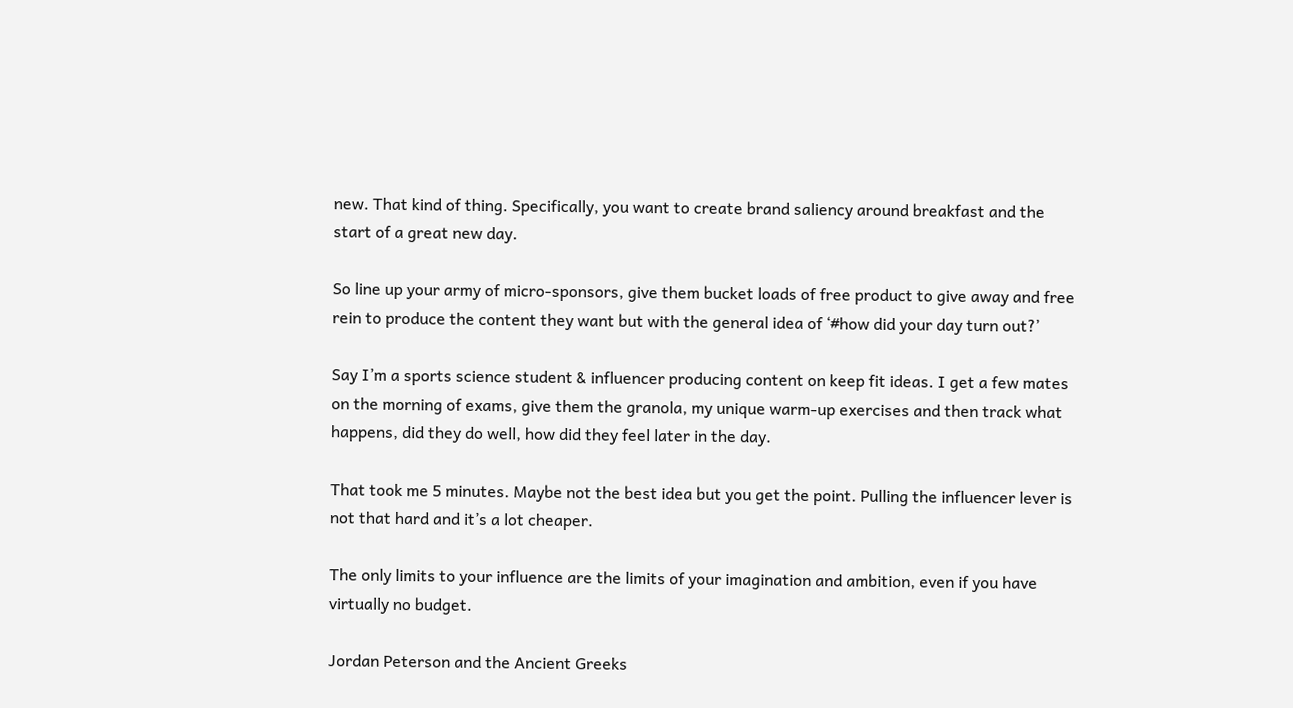new. That kind of thing. Specifically, you want to create brand saliency around breakfast and the start of a great new day.

So line up your army of micro-sponsors, give them bucket loads of free product to give away and free rein to produce the content they want but with the general idea of ‘#how did your day turn out?’

Say I’m a sports science student & influencer producing content on keep fit ideas. I get a few mates on the morning of exams, give them the granola, my unique warm-up exercises and then track what happens, did they do well, how did they feel later in the day.

That took me 5 minutes. Maybe not the best idea but you get the point. Pulling the influencer lever is not that hard and it’s a lot cheaper.

The only limits to your influence are the limits of your imagination and ambition, even if you have virtually no budget.

Jordan Peterson and the Ancient Greeks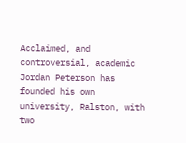Acclaimed, and controversial, academic Jordan Peterson has founded his own university, Ralston, with two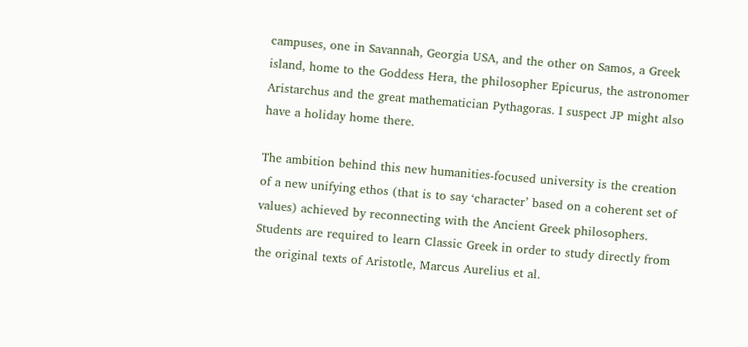campuses, one in Savannah, Georgia USA, and the other on Samos, a Greek island, home to the Goddess Hera, the philosopher Epicurus, the astronomer Aristarchus and the great mathematician Pythagoras. I suspect JP might also have a holiday home there.

The ambition behind this new humanities-focused university is the creation of a new unifying ethos (that is to say ‘character’ based on a coherent set of values) achieved by reconnecting with the Ancient Greek philosophers. Students are required to learn Classic Greek in order to study directly from the original texts of Aristotle, Marcus Aurelius et al.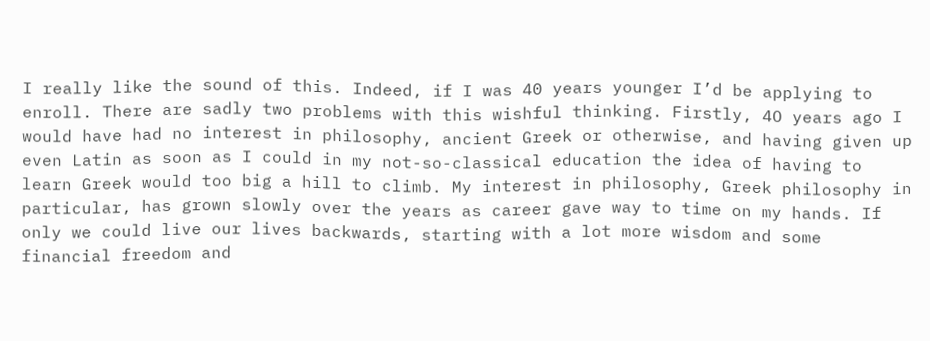I really like the sound of this. Indeed, if I was 40 years younger I’d be applying to enroll. There are sadly two problems with this wishful thinking. Firstly, 4O years ago I would have had no interest in philosophy, ancient Greek or otherwise, and having given up even Latin as soon as I could in my not-so-classical education the idea of having to learn Greek would too big a hill to climb. My interest in philosophy, Greek philosophy in particular, has grown slowly over the years as career gave way to time on my hands. If only we could live our lives backwards, starting with a lot more wisdom and some financial freedom and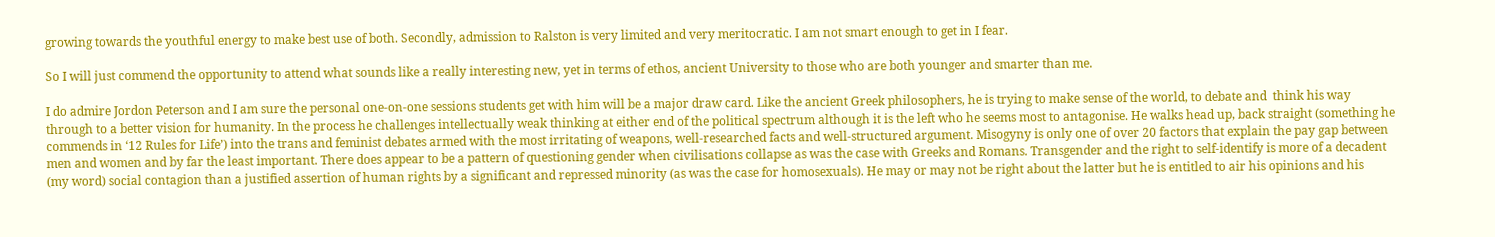growing towards the youthful energy to make best use of both. Secondly, admission to Ralston is very limited and very meritocratic. I am not smart enough to get in I fear.

So I will just commend the opportunity to attend what sounds like a really interesting new, yet in terms of ethos, ancient University to those who are both younger and smarter than me.

I do admire Jordon Peterson and I am sure the personal one-on-one sessions students get with him will be a major draw card. Like the ancient Greek philosophers, he is trying to make sense of the world, to debate and  think his way through to a better vision for humanity. In the process he challenges intellectually weak thinking at either end of the political spectrum although it is the left who he seems most to antagonise. He walks head up, back straight (something he commends in ‘12 Rules for Life’) into the trans and feminist debates armed with the most irritating of weapons, well-researched facts and well-structured argument. Misogyny is only one of over 20 factors that explain the pay gap between men and women and by far the least important. There does appear to be a pattern of questioning gender when civilisations collapse as was the case with Greeks and Romans. Transgender and the right to self-identify is more of a decadent (my word) social contagion than a justified assertion of human rights by a significant and repressed minority (as was the case for homosexuals). He may or may not be right about the latter but he is entitled to air his opinions and his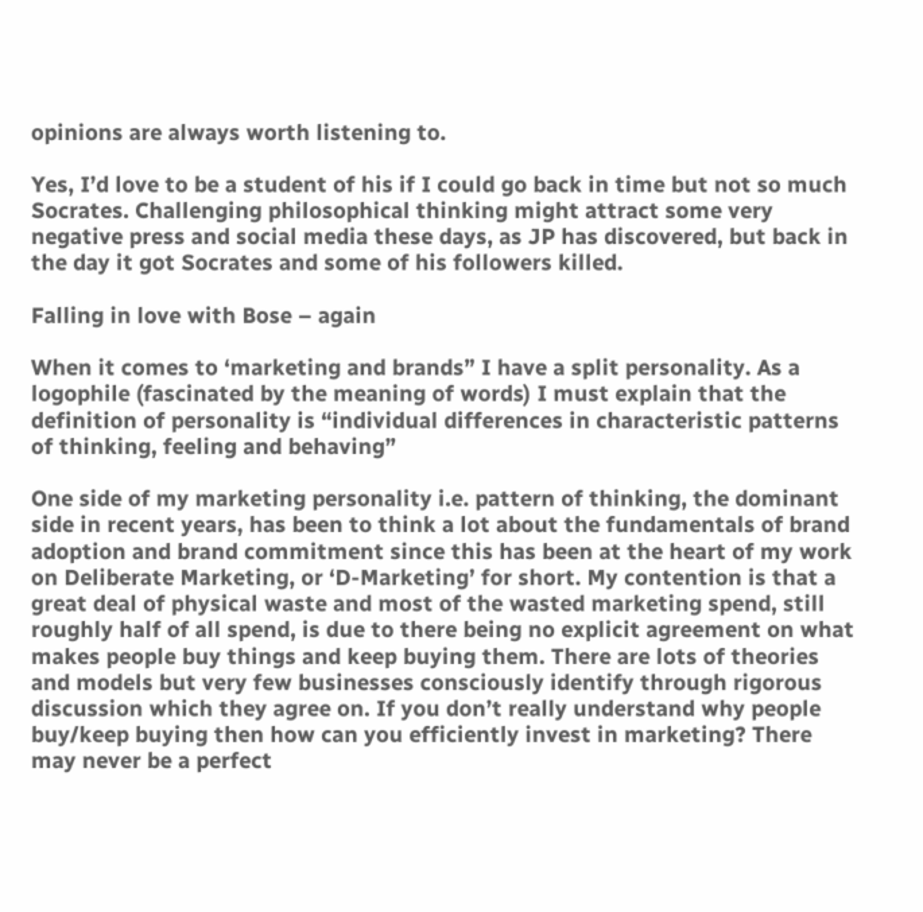opinions are always worth listening to.

Yes, I’d love to be a student of his if I could go back in time but not so much Socrates. Challenging philosophical thinking might attract some very negative press and social media these days, as JP has discovered, but back in the day it got Socrates and some of his followers killed.

Falling in love with Bose – again

When it comes to ‘marketing and brands” I have a split personality. As a logophile (fascinated by the meaning of words) I must explain that the definition of personality is “individual differences in characteristic patterns of thinking, feeling and behaving”

One side of my marketing personality i.e. pattern of thinking, the dominant side in recent years, has been to think a lot about the fundamentals of brand adoption and brand commitment since this has been at the heart of my work on Deliberate Marketing, or ‘D-Marketing’ for short. My contention is that a great deal of physical waste and most of the wasted marketing spend, still roughly half of all spend, is due to there being no explicit agreement on what makes people buy things and keep buying them. There are lots of theories and models but very few businesses consciously identify through rigorous discussion which they agree on. If you don’t really understand why people buy/keep buying then how can you efficiently invest in marketing? There may never be a perfect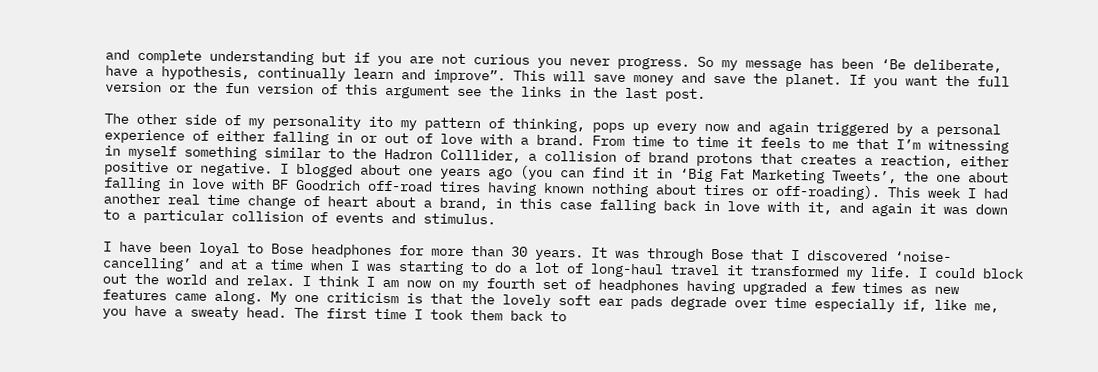and complete understanding but if you are not curious you never progress. So my message has been ‘Be deliberate, have a hypothesis, continually learn and improve”. This will save money and save the planet. If you want the full version or the fun version of this argument see the links in the last post.

The other side of my personality ito my pattern of thinking, pops up every now and again triggered by a personal experience of either falling in or out of love with a brand. From time to time it feels to me that I’m witnessing in myself something similar to the Hadron Colllider, a collision of brand protons that creates a reaction, either positive or negative. I blogged about one years ago (you can find it in ‘Big Fat Marketing Tweets’, the one about falling in love with BF Goodrich off-road tires having known nothing about tires or off-roading). This week I had another real time change of heart about a brand, in this case falling back in love with it, and again it was down to a particular collision of events and stimulus.

I have been loyal to Bose headphones for more than 30 years. It was through Bose that I discovered ‘noise-cancelling’ and at a time when I was starting to do a lot of long-haul travel it transformed my life. I could block out the world and relax. I think I am now on my fourth set of headphones having upgraded a few times as new features came along. My one criticism is that the lovely soft ear pads degrade over time especially if, like me, you have a sweaty head. The first time I took them back to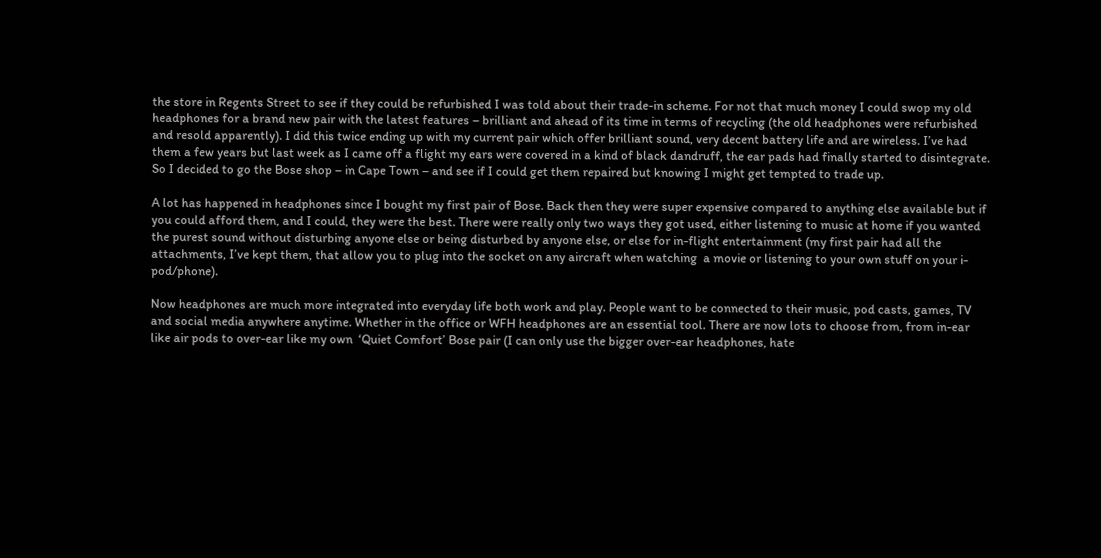the store in Regents Street to see if they could be refurbished I was told about their trade-in scheme. For not that much money I could swop my old headphones for a brand new pair with the latest features – brilliant and ahead of its time in terms of recycling (the old headphones were refurbished and resold apparently). I did this twice ending up with my current pair which offer brilliant sound, very decent battery life and are wireless. I’ve had them a few years but last week as I came off a flight my ears were covered in a kind of black dandruff, the ear pads had finally started to disintegrate. So I decided to go the Bose shop – in Cape Town – and see if I could get them repaired but knowing I might get tempted to trade up.

A lot has happened in headphones since I bought my first pair of Bose. Back then they were super expensive compared to anything else available but if you could afford them, and I could, they were the best. There were really only two ways they got used, either listening to music at home if you wanted the purest sound without disturbing anyone else or being disturbed by anyone else, or else for in-flight entertainment (my first pair had all the attachments, I’ve kept them, that allow you to plug into the socket on any aircraft when watching  a movie or listening to your own stuff on your i-pod/phone).

Now headphones are much more integrated into everyday life both work and play. People want to be connected to their music, pod casts, games, TV and social media anywhere anytime. Whether in the office or WFH headphones are an essential tool. There are now lots to choose from, from in-ear like air pods to over-ear like my own  ‘Quiet Comfort’ Bose pair (I can only use the bigger over-ear headphones, hate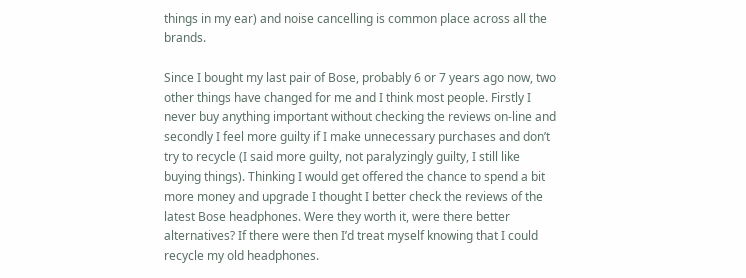things in my ear) and noise cancelling is common place across all the brands.

Since I bought my last pair of Bose, probably 6 or 7 years ago now, two other things have changed for me and I think most people. Firstly I never buy anything important without checking the reviews on-line and secondly I feel more guilty if I make unnecessary purchases and don’t try to recycle (I said more guilty, not paralyzingly guilty, I still like buying things). Thinking I would get offered the chance to spend a bit more money and upgrade I thought I better check the reviews of the latest Bose headphones. Were they worth it, were there better alternatives? If there were then I’d treat myself knowing that I could recycle my old headphones.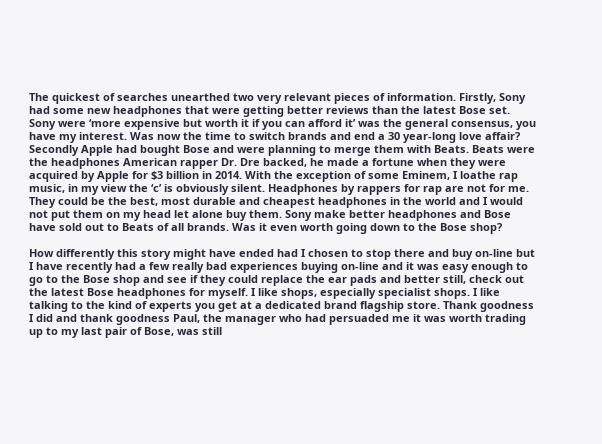The quickest of searches unearthed two very relevant pieces of information. Firstly, Sony had some new headphones that were getting better reviews than the latest Bose set. Sony were ‘more expensive but worth it if you can afford it’ was the general consensus, you have my interest. Was now the time to switch brands and end a 30 year-long love affair? Secondly Apple had bought Bose and were planning to merge them with Beats. Beats were the headphones American rapper Dr. Dre backed, he made a fortune when they were acquired by Apple for $3 billion in 2014. With the exception of some Eminem, I loathe rap music, in my view the ‘c’ is obviously silent. Headphones by rappers for rap are not for me. They could be the best, most durable and cheapest headphones in the world and I would not put them on my head let alone buy them. Sony make better headphones and Bose have sold out to Beats of all brands. Was it even worth going down to the Bose shop?

How differently this story might have ended had I chosen to stop there and buy on-line but I have recently had a few really bad experiences buying on-line and it was easy enough to go to the Bose shop and see if they could replace the ear pads and better still, check out the latest Bose headphones for myself. I like shops, especially specialist shops. I like talking to the kind of experts you get at a dedicated brand flagship store. Thank goodness I did and thank goodness Paul, the manager who had persuaded me it was worth trading up to my last pair of Bose, was still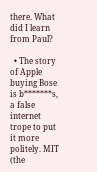there. What did I learn from Paul?

  • The story of Apple buying Bose is b*******s, a false internet trope to put it more politely. MIT (the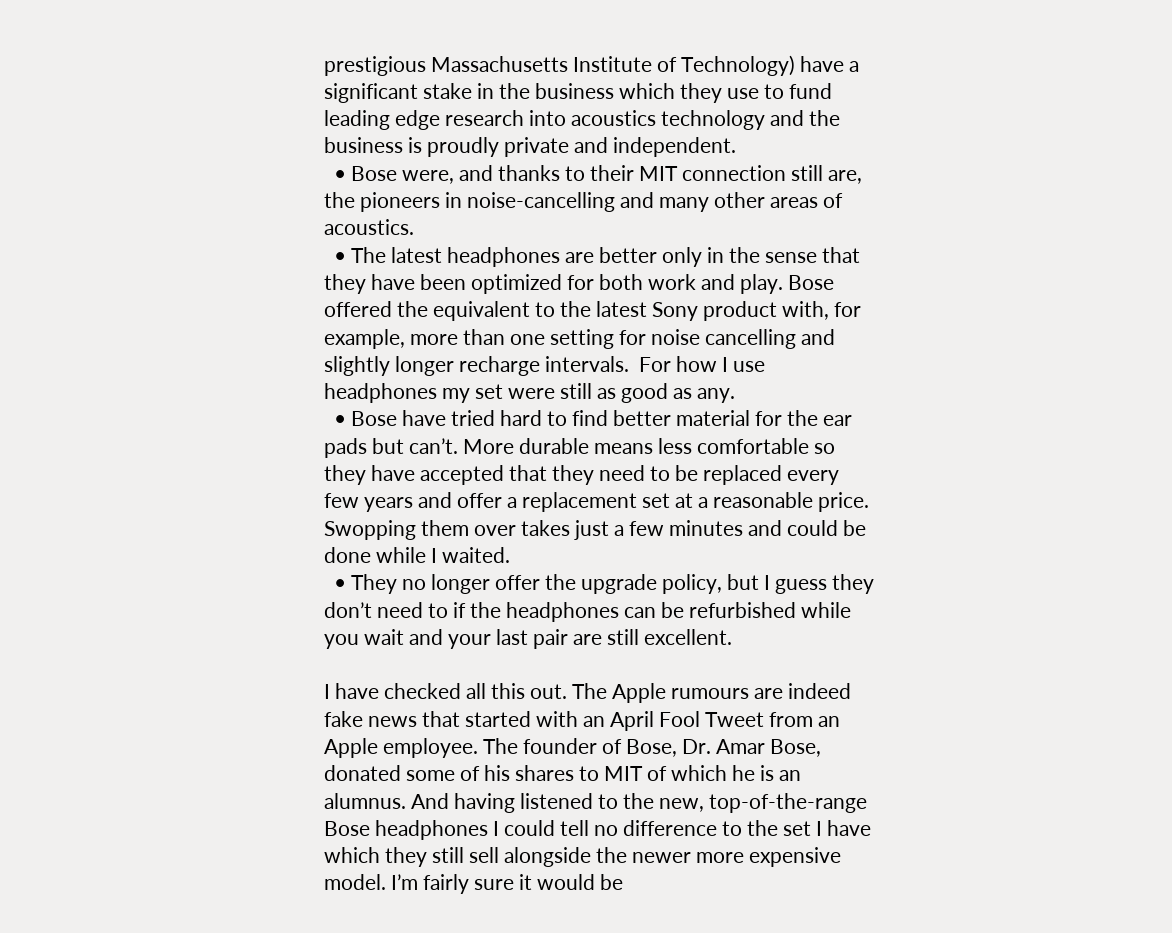prestigious Massachusetts Institute of Technology) have a significant stake in the business which they use to fund leading edge research into acoustics technology and the business is proudly private and independent.
  • Bose were, and thanks to their MIT connection still are, the pioneers in noise-cancelling and many other areas of acoustics.
  • The latest headphones are better only in the sense that they have been optimized for both work and play. Bose offered the equivalent to the latest Sony product with, for example, more than one setting for noise cancelling and slightly longer recharge intervals.  For how I use headphones my set were still as good as any.
  • Bose have tried hard to find better material for the ear pads but can’t. More durable means less comfortable so they have accepted that they need to be replaced every few years and offer a replacement set at a reasonable price. Swopping them over takes just a few minutes and could be done while I waited.
  • They no longer offer the upgrade policy, but I guess they don’t need to if the headphones can be refurbished while you wait and your last pair are still excellent.

I have checked all this out. The Apple rumours are indeed fake news that started with an April Fool Tweet from an Apple employee. The founder of Bose, Dr. Amar Bose, donated some of his shares to MIT of which he is an alumnus. And having listened to the new, top-of-the-range Bose headphones I could tell no difference to the set I have which they still sell alongside the newer more expensive model. I’m fairly sure it would be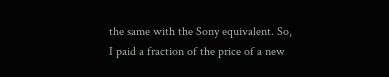the same with the Sony equivalent. So, I paid a fraction of the price of a new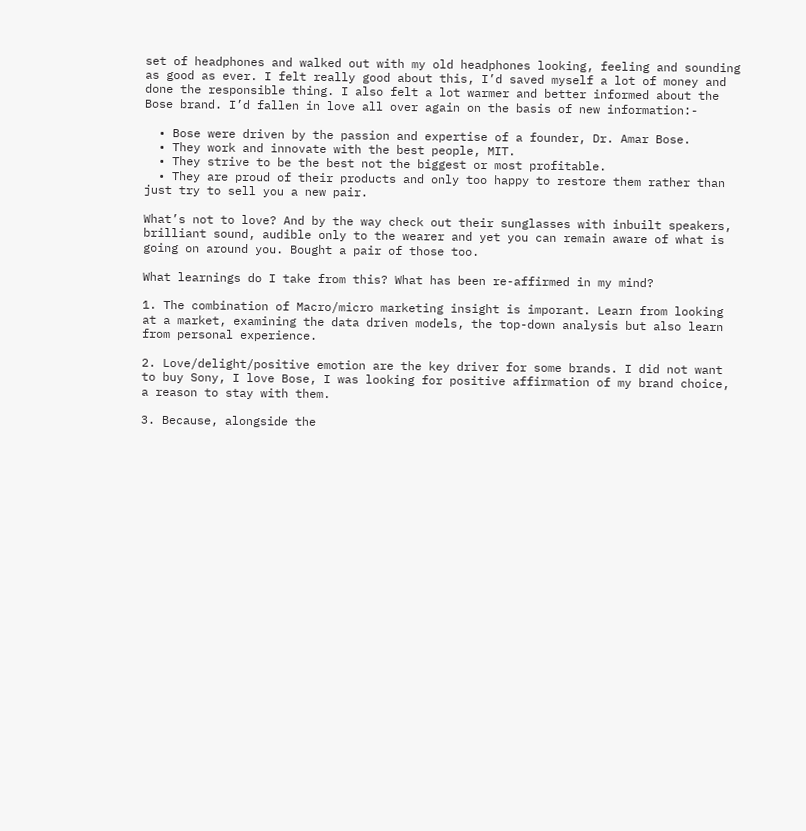set of headphones and walked out with my old headphones looking, feeling and sounding as good as ever. I felt really good about this, I’d saved myself a lot of money and done the responsible thing. I also felt a lot warmer and better informed about the Bose brand. I’d fallen in love all over again on the basis of new information:-

  • Bose were driven by the passion and expertise of a founder, Dr. Amar Bose.
  • They work and innovate with the best people, MIT.
  • They strive to be the best not the biggest or most profitable.
  • They are proud of their products and only too happy to restore them rather than just try to sell you a new pair.

What’s not to love? And by the way check out their sunglasses with inbuilt speakers, brilliant sound, audible only to the wearer and yet you can remain aware of what is going on around you. Bought a pair of those too.

What learnings do I take from this? What has been re-affirmed in my mind?

1. The combination of Macro/micro marketing insight is imporant. Learn from looking at a market, examining the data driven models, the top-down analysis but also learn from personal experience.

2. Love/delight/positive emotion are the key driver for some brands. I did not want to buy Sony, I love Bose, I was looking for positive affirmation of my brand choice, a reason to stay with them.

3. Because, alongside the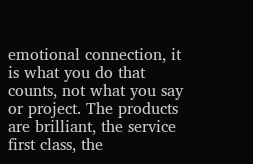emotional connection, it is what you do that counts, not what you say or project. The products are brilliant, the service first class, the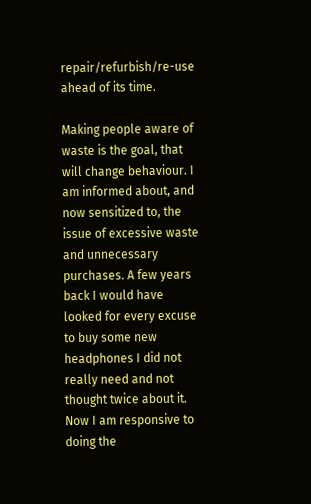repair/refurbish/re-use ahead of its time.

Making people aware of waste is the goal, that will change behaviour. I am informed about, and now sensitized to, the issue of excessive waste and unnecessary purchases. A few years back I would have looked for every excuse to buy some new headphones I did not really need and not thought twice about it. Now I am responsive to doing the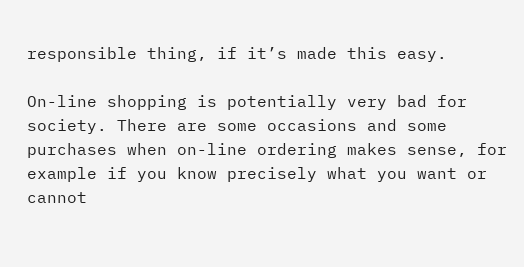responsible thing, if it’s made this easy.

On-line shopping is potentially very bad for society. There are some occasions and some purchases when on-line ordering makes sense, for example if you know precisely what you want or cannot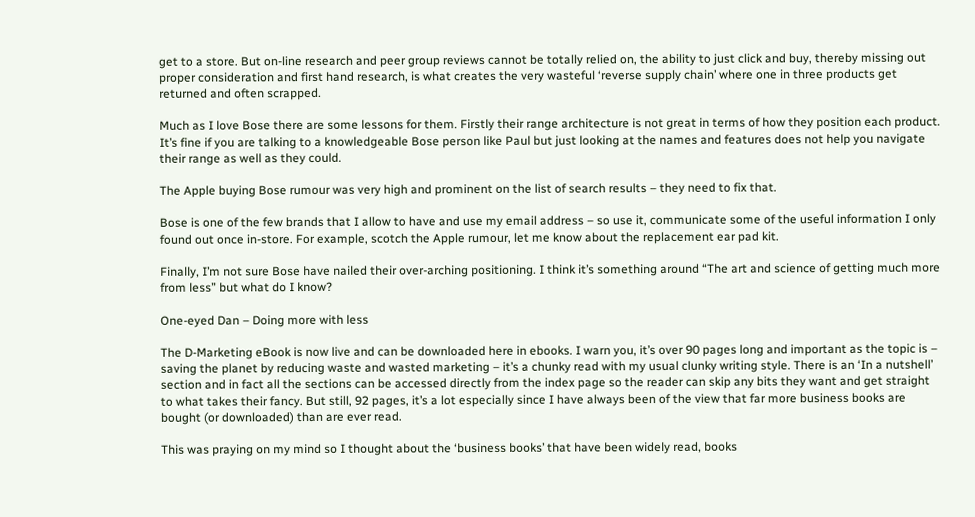get to a store. But on-line research and peer group reviews cannot be totally relied on, the ability to just click and buy, thereby missing out proper consideration and first hand research, is what creates the very wasteful ‘reverse supply chain’ where one in three products get returned and often scrapped.

Much as I love Bose there are some lessons for them. Firstly their range architecture is not great in terms of how they position each product. It’s fine if you are talking to a knowledgeable Bose person like Paul but just looking at the names and features does not help you navigate their range as well as they could.

The Apple buying Bose rumour was very high and prominent on the list of search results – they need to fix that.

Bose is one of the few brands that I allow to have and use my email address – so use it, communicate some of the useful information I only found out once in-store. For example, scotch the Apple rumour, let me know about the replacement ear pad kit.

Finally, I’m not sure Bose have nailed their over-arching positioning. I think it’s something around “The art and science of getting much more from less” but what do I know?

One-eyed Dan – Doing more with less

The D-Marketing eBook is now live and can be downloaded here in ebooks. I warn you, it’s over 90 pages long and important as the topic is – saving the planet by reducing waste and wasted marketing – it’s a chunky read with my usual clunky writing style. There is an ‘In a nutshell’ section and in fact all the sections can be accessed directly from the index page so the reader can skip any bits they want and get straight to what takes their fancy. But still, 92 pages, it’s a lot especially since I have always been of the view that far more business books are bought (or downloaded) than are ever read.

This was praying on my mind so I thought about the ‘business books’ that have been widely read, books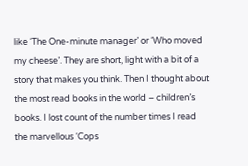like ‘The One-minute manager’ or ‘Who moved my cheese’. They are short, light with a bit of a story that makes you think. Then I thought about the most read books in the world – children’s books. I lost count of the number times I read the marvellous ‘Cops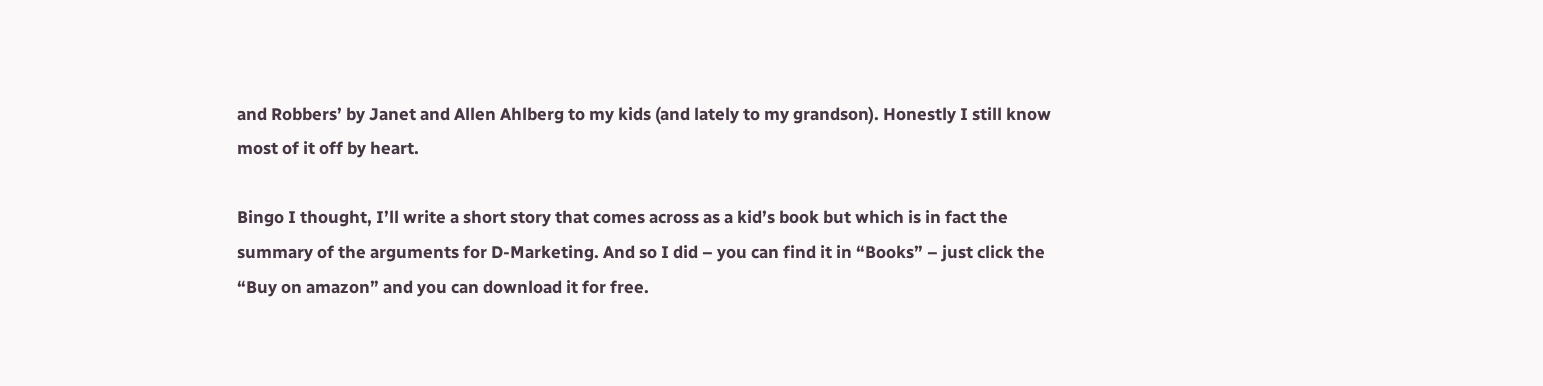and Robbers’ by Janet and Allen Ahlberg to my kids (and lately to my grandson). Honestly I still know most of it off by heart.

Bingo I thought, I’ll write a short story that comes across as a kid’s book but which is in fact the summary of the arguments for D-Marketing. And so I did – you can find it in “Books” – just click the “Buy on amazon” and you can download it for free.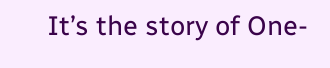It’s the story of One-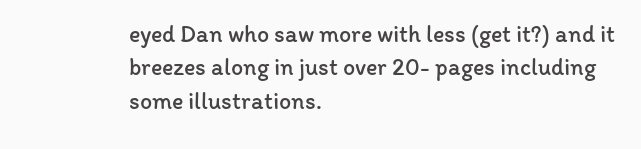eyed Dan who saw more with less (get it?) and it breezes along in just over 20- pages including some illustrations.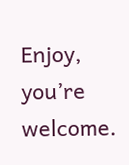Enjoy, you’re welcome.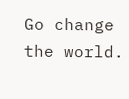Go change the world.